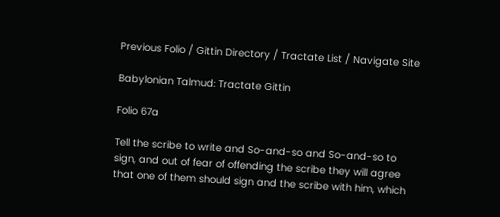Previous Folio / Gittin Directory / Tractate List / Navigate Site

Babylonian Talmud: Tractate Gittin

Folio 67a

Tell the scribe to write and So-and-so and So-and-so to sign, and out of fear of offending the scribe they will agree that one of them should sign and the scribe with him, which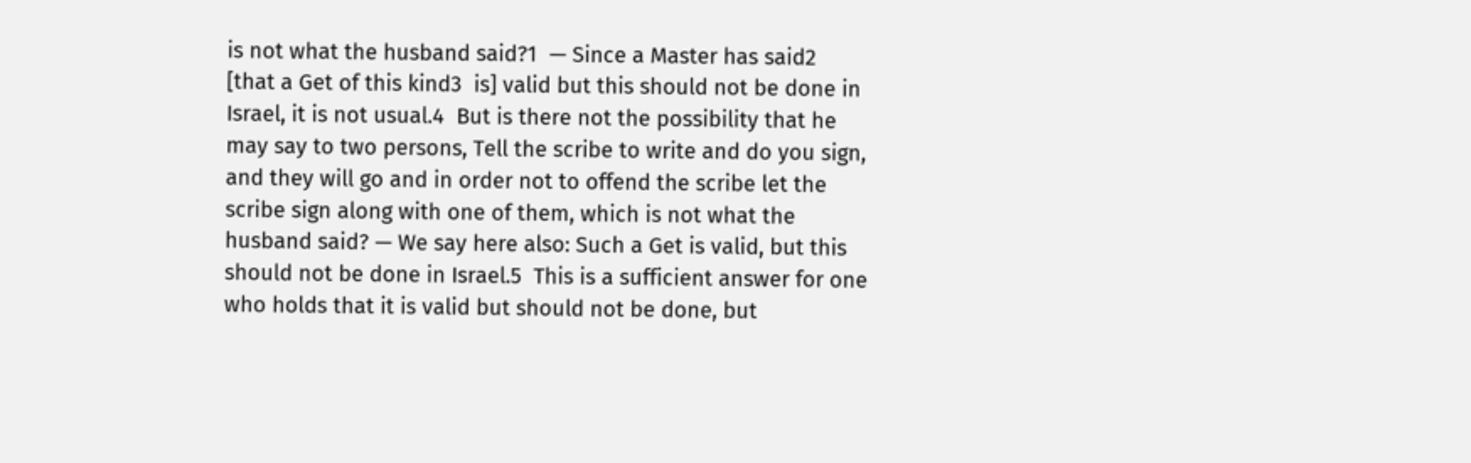is not what the husband said?1  — Since a Master has said2  [that a Get of this kind3  is] valid but this should not be done in Israel, it is not usual.4  But is there not the possibility that he may say to two persons, Tell the scribe to write and do you sign, and they will go and in order not to offend the scribe let the scribe sign along with one of them, which is not what the husband said? — We say here also: Such a Get is valid, but this should not be done in Israel.5  This is a sufficient answer for one who holds that it is valid but should not be done, but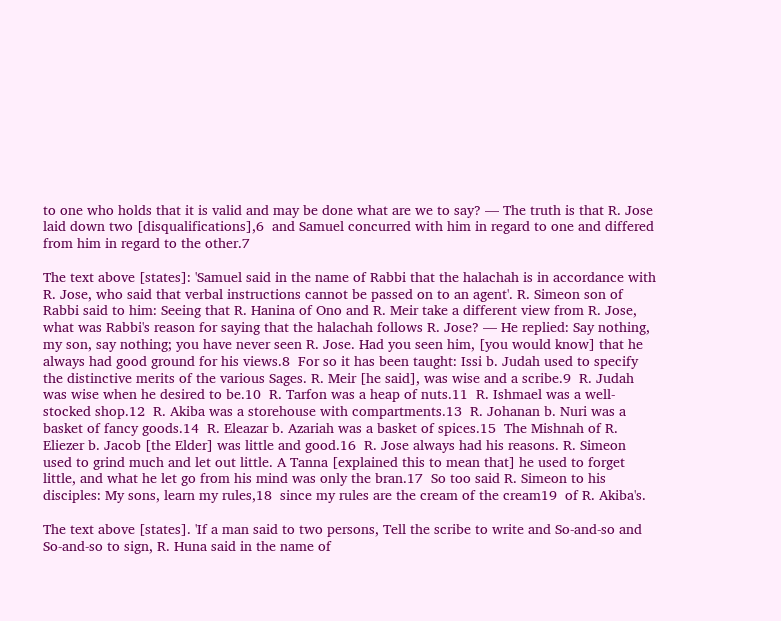to one who holds that it is valid and may be done what are we to say? — The truth is that R. Jose laid down two [disqualifications],6  and Samuel concurred with him in regard to one and differed from him in regard to the other.7

The text above [states]: 'Samuel said in the name of Rabbi that the halachah is in accordance with R. Jose, who said that verbal instructions cannot be passed on to an agent'. R. Simeon son of Rabbi said to him: Seeing that R. Hanina of Ono and R. Meir take a different view from R. Jose, what was Rabbi's reason for saying that the halachah follows R. Jose? — He replied: Say nothing, my son, say nothing; you have never seen R. Jose. Had you seen him, [you would know] that he always had good ground for his views.8  For so it has been taught: Issi b. Judah used to specify the distinctive merits of the various Sages. R. Meir [he said], was wise and a scribe.9  R. Judah was wise when he desired to be.10  R. Tarfon was a heap of nuts.11  R. Ishmael was a well-stocked shop.12  R. Akiba was a storehouse with compartments.13  R. Johanan b. Nuri was a basket of fancy goods.14  R. Eleazar b. Azariah was a basket of spices.15  The Mishnah of R. Eliezer b. Jacob [the Elder] was little and good.16  R. Jose always had his reasons. R. Simeon used to grind much and let out little. A Tanna [explained this to mean that] he used to forget little, and what he let go from his mind was only the bran.17  So too said R. Simeon to his disciples: My sons, learn my rules,18  since my rules are the cream of the cream19  of R. Akiba's.

The text above [states]. 'If a man said to two persons, Tell the scribe to write and So-and-so and So-and-so to sign, R. Huna said in the name of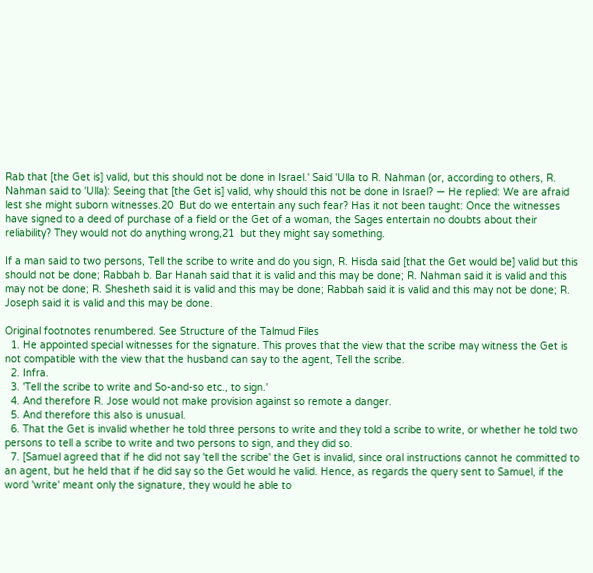Rab that [the Get is] valid, but this should not be done in Israel.' Said 'Ulla to R. Nahman (or, according to others, R. Nahman said to 'Ulla): Seeing that [the Get is] valid, why should this not be done in Israel? — He replied: We are afraid lest she might suborn witnesses.20  But do we entertain any such fear? Has it not been taught: Once the witnesses have signed to a deed of purchase of a field or the Get of a woman, the Sages entertain no doubts about their reliability? They would not do anything wrong,21  but they might say something.

If a man said to two persons, Tell the scribe to write and do you sign, R. Hisda said [that the Get would be] valid but this should not be done; Rabbah b. Bar Hanah said that it is valid and this may be done; R. Nahman said it is valid and this may not be done; R. Shesheth said it is valid and this may be done; Rabbah said it is valid and this may not be done; R. Joseph said it is valid and this may be done.

Original footnotes renumbered. See Structure of the Talmud Files
  1. He appointed special witnesses for the signature. This proves that the view that the scribe may witness the Get is not compatible with the view that the husband can say to the agent, Tell the scribe.
  2. Infra.
  3. 'Tell the scribe to write and So-and-so etc., to sign.'
  4. And therefore R. Jose would not make provision against so remote a danger.
  5. And therefore this also is unusual.
  6. That the Get is invalid whether he told three persons to write and they told a scribe to write, or whether he told two persons to tell a scribe to write and two persons to sign, and they did so.
  7. [Samuel agreed that if he did not say 'tell the scribe' the Get is invalid, since oral instructions cannot he committed to an agent, but he held that if he did say so the Get would he valid. Hence, as regards the query sent to Samuel, if the word 'write' meant only the signature, they would he able to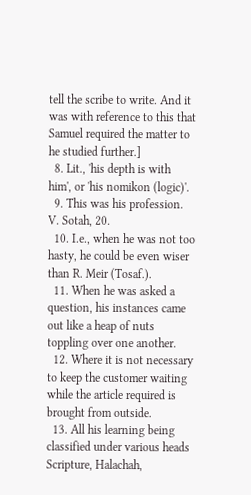tell the scribe to write. And it was with reference to this that Samuel required the matter to he studied further.]
  8. Lit., 'his depth is with him', or 'his nomikon (logic)'.
  9. This was his profession. V. Sotah, 20.
  10. I.e., when he was not too hasty, he could be even wiser than R. Meir (Tosaf.).
  11. When he was asked a question, his instances came out like a heap of nuts toppling over one another.
  12. Where it is not necessary to keep the customer waiting while the article required is brought from outside.
  13. All his learning being classified under various heads Scripture, Halachah,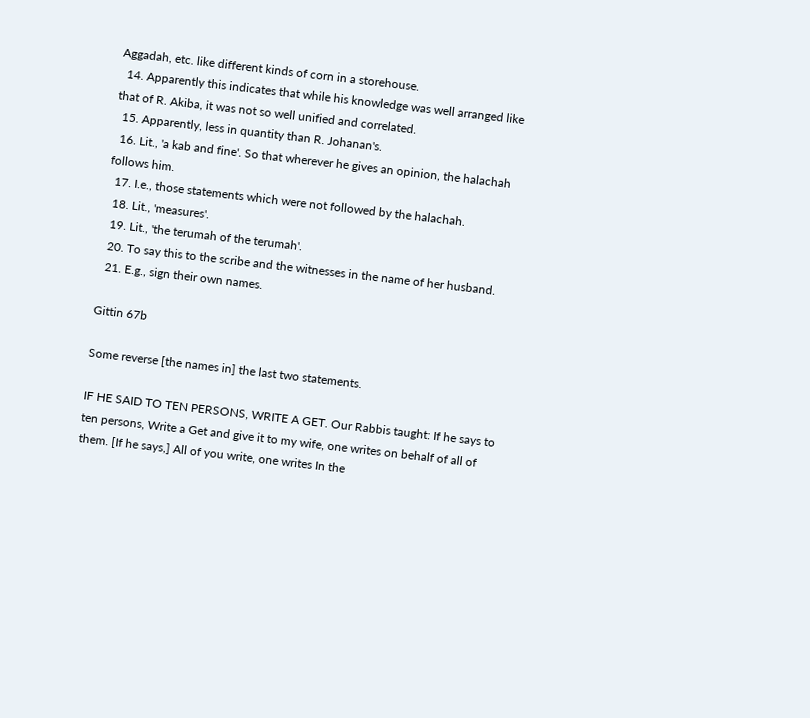Aggadah, etc. like different kinds of corn in a storehouse.
  14. Apparently this indicates that while his knowledge was well arranged like that of R. Akiba, it was not so well unified and correlated.
  15. Apparently, less in quantity than R. Johanan's.
  16. Lit., 'a kab and fine'. So that wherever he gives an opinion, the halachah follows him.
  17. I.e., those statements which were not followed by the halachah.
  18. Lit., 'measures'.
  19. Lit., 'the terumah of the terumah'.
  20. To say this to the scribe and the witnesses in the name of her husband.
  21. E.g., sign their own names.

Gittin 67b

Some reverse [the names in] the last two statements.

IF HE SAID TO TEN PERSONS, WRITE A GET. Our Rabbis taught: If he says to ten persons, Write a Get and give it to my wife, one writes on behalf of all of them. [If he says,] All of you write, one writes In the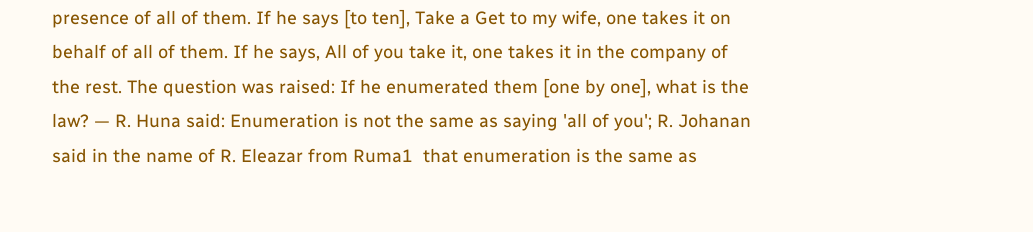presence of all of them. If he says [to ten], Take a Get to my wife, one takes it on behalf of all of them. If he says, All of you take it, one takes it in the company of the rest. The question was raised: If he enumerated them [one by one], what is the law? — R. Huna said: Enumeration is not the same as saying 'all of you'; R. Johanan said in the name of R. Eleazar from Ruma1  that enumeration is the same as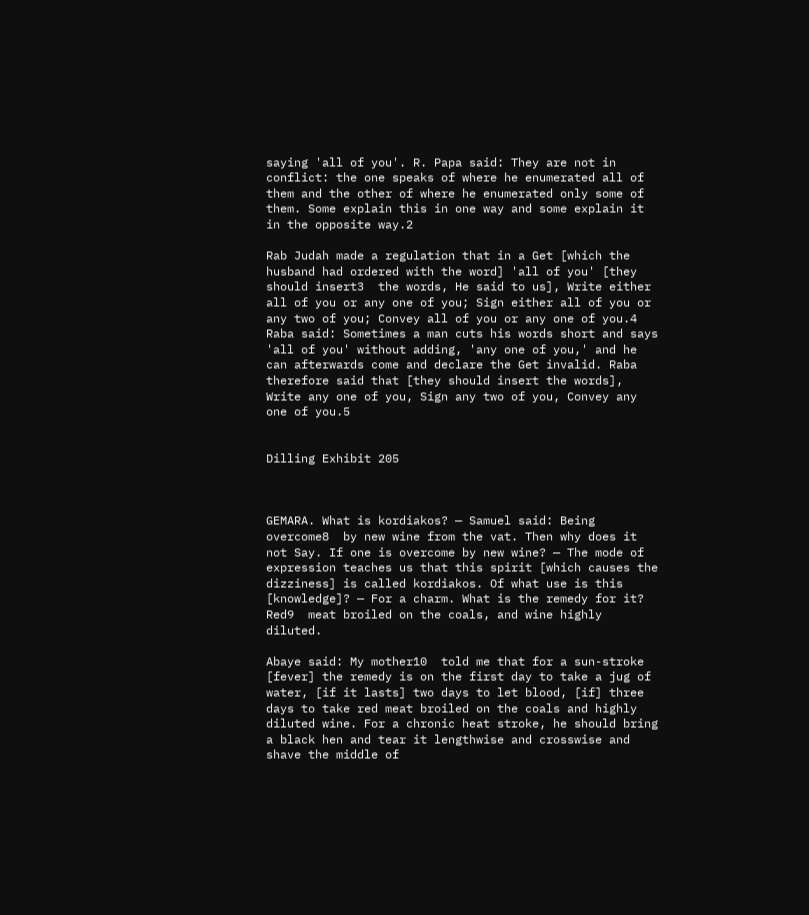saying 'all of you'. R. Papa said: They are not in conflict: the one speaks of where he enumerated all of them and the other of where he enumerated only some of them. Some explain this in one way and some explain it in the opposite way.2

Rab Judah made a regulation that in a Get [which the husband had ordered with the word] 'all of you' [they should insert3  the words, He said to us], Write either all of you or any one of you; Sign either all of you or any two of you; Convey all of you or any one of you.4  Raba said: Sometimes a man cuts his words short and says 'all of you' without adding, 'any one of you,' and he can afterwards come and declare the Get invalid. Raba therefore said that [they should insert the words], Write any one of you, Sign any two of you, Convey any one of you.5


Dilling Exhibit 205



GEMARA. What is kordiakos? — Samuel said: Being overcome8  by new wine from the vat. Then why does it not Say. If one is overcome by new wine? — The mode of expression teaches us that this spirit [which causes the dizziness] is called kordiakos. Of what use is this [knowledge]? — For a charm. What is the remedy for it? Red9  meat broiled on the coals, and wine highly diluted.

Abaye said: My mother10  told me that for a sun-stroke [fever] the remedy is on the first day to take a jug of water, [if it lasts] two days to let blood, [if] three days to take red meat broiled on the coals and highly diluted wine. For a chronic heat stroke, he should bring a black hen and tear it lengthwise and crosswise and shave the middle of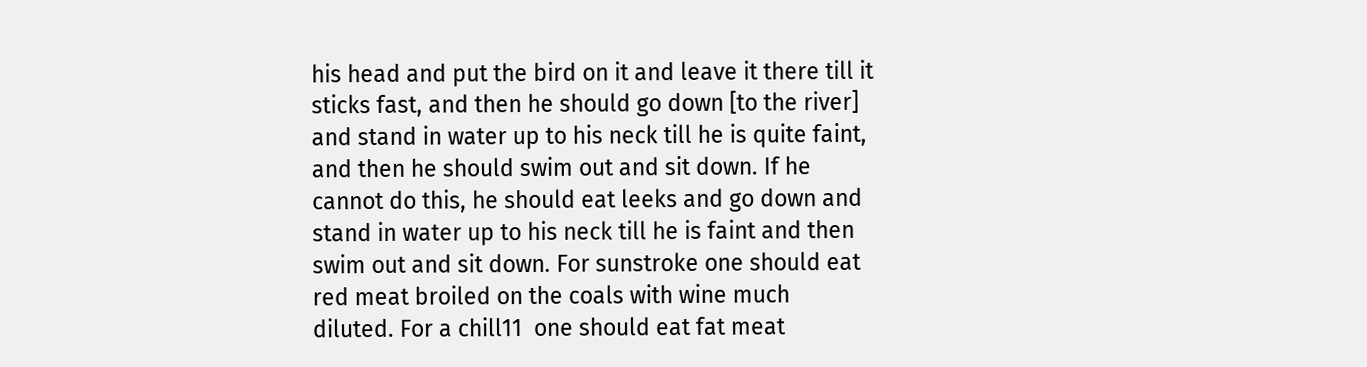his head and put the bird on it and leave it there till it sticks fast, and then he should go down [to the river] and stand in water up to his neck till he is quite faint, and then he should swim out and sit down. If he cannot do this, he should eat leeks and go down and stand in water up to his neck till he is faint and then swim out and sit down. For sunstroke one should eat red meat broiled on the coals with wine much diluted. For a chill11  one should eat fat meat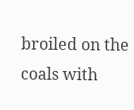broiled on the coals with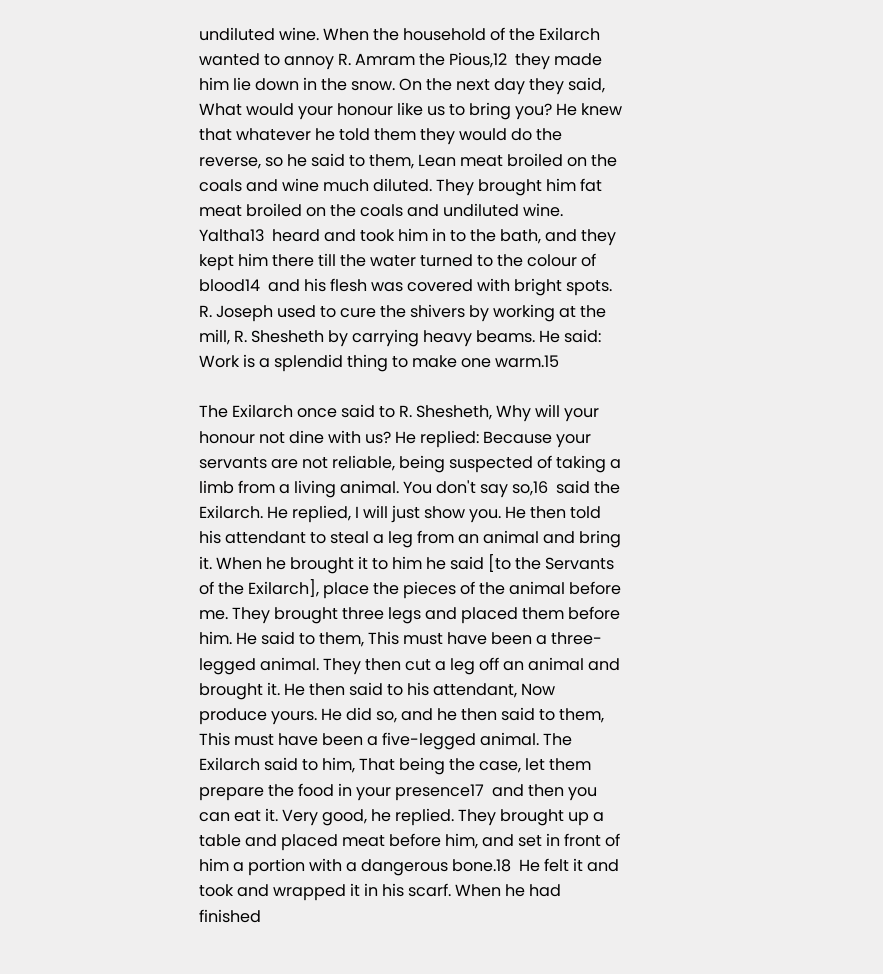undiluted wine. When the household of the Exilarch wanted to annoy R. Amram the Pious,12  they made him lie down in the snow. On the next day they said, What would your honour like us to bring you? He knew that whatever he told them they would do the reverse, so he said to them, Lean meat broiled on the coals and wine much diluted. They brought him fat meat broiled on the coals and undiluted wine. Yaltha13  heard and took him in to the bath, and they kept him there till the water turned to the colour of blood14  and his flesh was covered with bright spots. R. Joseph used to cure the shivers by working at the mill, R. Shesheth by carrying heavy beams. He said: Work is a splendid thing to make one warm.15

The Exilarch once said to R. Shesheth, Why will your honour not dine with us? He replied: Because your servants are not reliable, being suspected of taking a limb from a living animal. You don't say so,16  said the Exilarch. He replied, I will just show you. He then told his attendant to steal a leg from an animal and bring it. When he brought it to him he said [to the Servants of the Exilarch], place the pieces of the animal before me. They brought three legs and placed them before him. He said to them, This must have been a three-legged animal. They then cut a leg off an animal and brought it. He then said to his attendant, Now produce yours. He did so, and he then said to them, This must have been a five-legged animal. The Exilarch said to him, That being the case, let them prepare the food in your presence17  and then you can eat it. Very good, he replied. They brought up a table and placed meat before him, and set in front of him a portion with a dangerous bone.18  He felt it and took and wrapped it in his scarf. When he had finished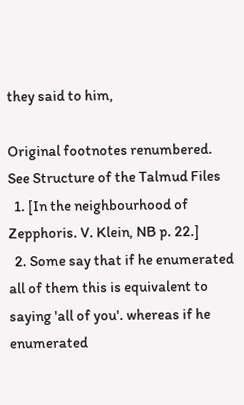they said to him,

Original footnotes renumbered. See Structure of the Talmud Files
  1. [In the neighbourhood of Zepphoris. V. Klein, NB p. 22.]
  2. Some say that if he enumerated all of them this is equivalent to saying 'all of you'. whereas if he enumerated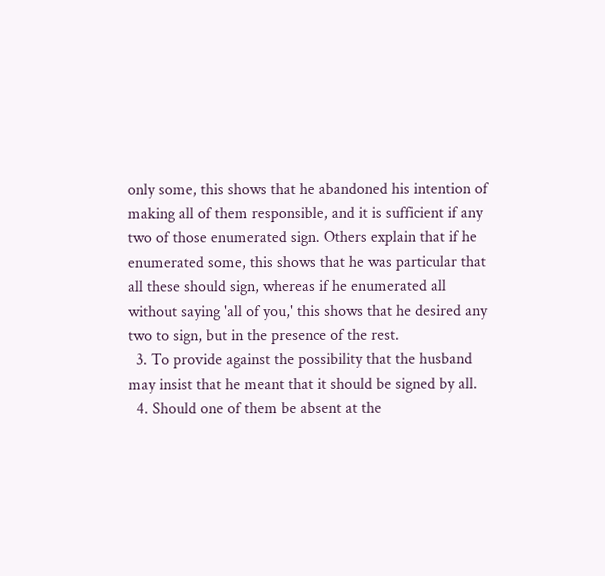only some, this shows that he abandoned his intention of making all of them responsible, and it is sufficient if any two of those enumerated sign. Others explain that if he enumerated some, this shows that he was particular that all these should sign, whereas if he enumerated all without saying 'all of you,' this shows that he desired any two to sign, but in the presence of the rest.
  3. To provide against the possibility that the husband may insist that he meant that it should be signed by all.
  4. Should one of them be absent at the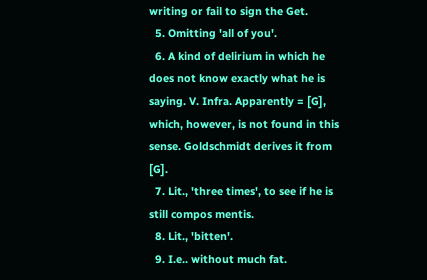writing or fail to sign the Get.
  5. Omitting 'all of you'.
  6. A kind of delirium in which he does not know exactly what he is saying. V. Infra. Apparently = [G], which, however, is not found in this sense. Goldschmidt derives it from [G].
  7. Lit., 'three times', to see if he is still compos mentis.
  8. Lit., 'bitten'.
  9. I.e.. without much fat.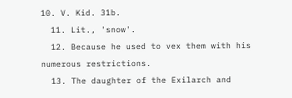10. V. Kid. 31b.
  11. Lit., 'snow'.
  12. Because he used to vex them with his numerous restrictions.
  13. The daughter of the Exilarch and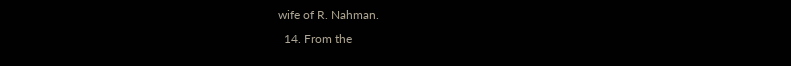wife of R. Nahman.
  14. From the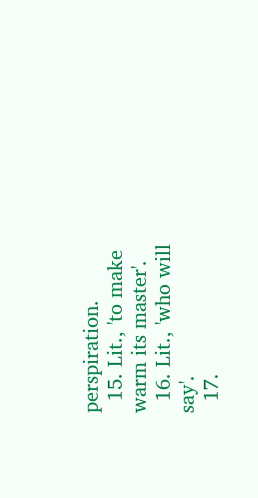perspiration.
  15. Lit., 'to make warm its master'.
  16. Lit., 'who will say'.
  17.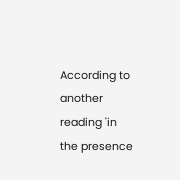According to another reading 'in the presence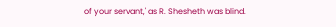of your servant,' as R. Shesheth was blind.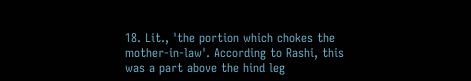18. Lit., 'the portion which chokes the mother-in-law'. According to Rashi, this was a part above the hind leg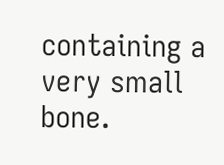containing a very small bone.